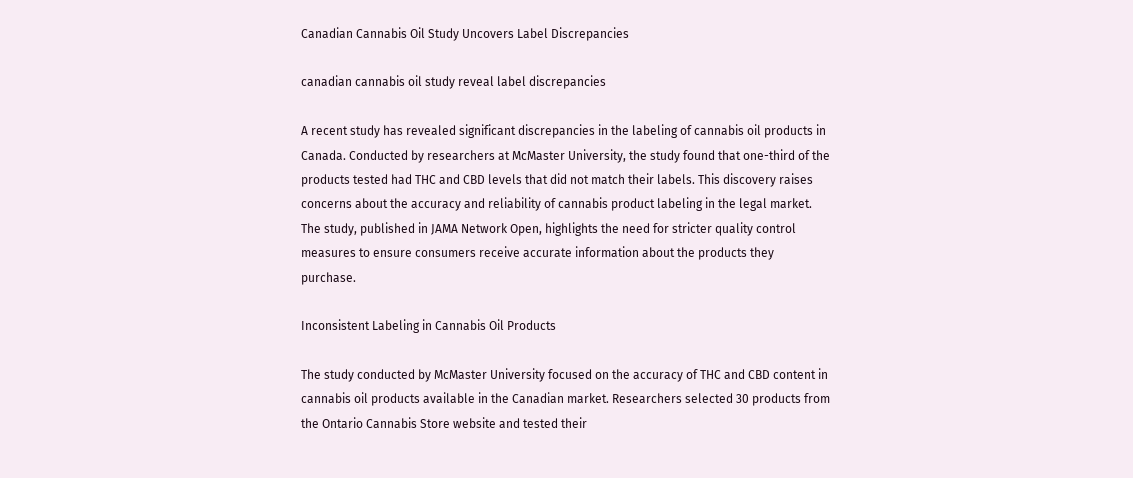Canadian Cannabis Oil Study Uncovers Label Discrepancies

canadian cannabis oil study reveal label discrepancies

A recent study has revealed significant discrepancies in the labeling of cannabis oil products in Canada. Conducted by researchers at McMaster University, the study found that one-third of the products tested had THC and CBD levels that did not match their labels. This discovery raises concerns about the accuracy and reliability of cannabis product labeling in the legal market. The study, published in JAMA Network Open, highlights the need for stricter quality control measures to ensure consumers receive accurate information about the products they purchase.

Inconsistent Labeling in Cannabis Oil Products

The study conducted by McMaster University focused on the accuracy of THC and CBD content in cannabis oil products available in the Canadian market. Researchers selected 30 products from the Ontario Cannabis Store website and tested their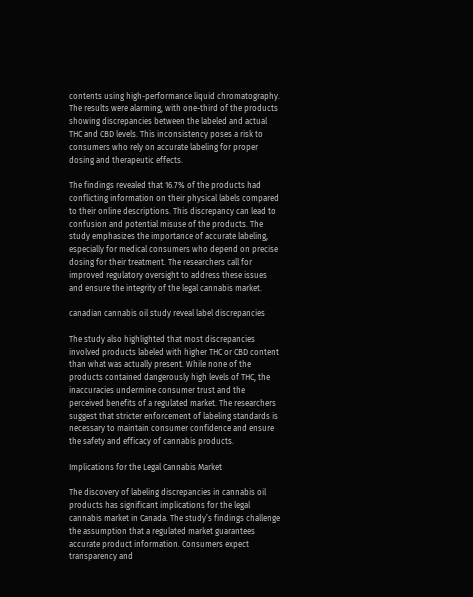contents using high-performance liquid chromatography. The results were alarming, with one-third of the products showing discrepancies between the labeled and actual THC and CBD levels. This inconsistency poses a risk to consumers who rely on accurate labeling for proper dosing and therapeutic effects.

The findings revealed that 16.7% of the products had conflicting information on their physical labels compared to their online descriptions. This discrepancy can lead to confusion and potential misuse of the products. The study emphasizes the importance of accurate labeling, especially for medical consumers who depend on precise dosing for their treatment. The researchers call for improved regulatory oversight to address these issues and ensure the integrity of the legal cannabis market.

canadian cannabis oil study reveal label discrepancies

The study also highlighted that most discrepancies involved products labeled with higher THC or CBD content than what was actually present. While none of the products contained dangerously high levels of THC, the inaccuracies undermine consumer trust and the perceived benefits of a regulated market. The researchers suggest that stricter enforcement of labeling standards is necessary to maintain consumer confidence and ensure the safety and efficacy of cannabis products.

Implications for the Legal Cannabis Market

The discovery of labeling discrepancies in cannabis oil products has significant implications for the legal cannabis market in Canada. The study’s findings challenge the assumption that a regulated market guarantees accurate product information. Consumers expect transparency and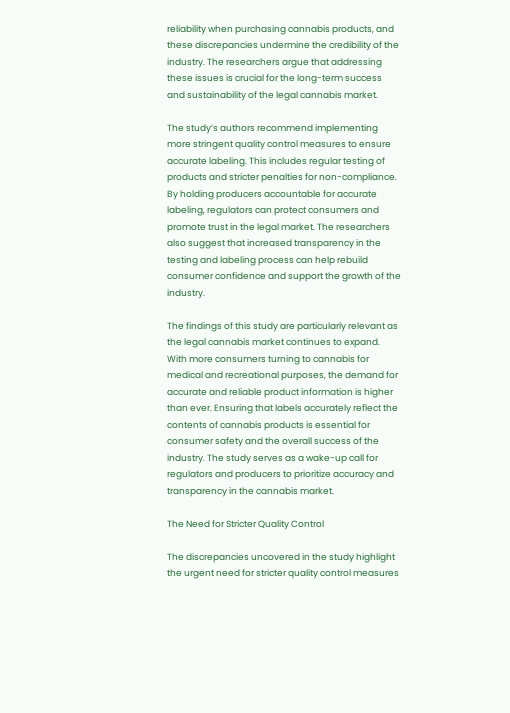reliability when purchasing cannabis products, and these discrepancies undermine the credibility of the industry. The researchers argue that addressing these issues is crucial for the long-term success and sustainability of the legal cannabis market.

The study’s authors recommend implementing more stringent quality control measures to ensure accurate labeling. This includes regular testing of products and stricter penalties for non-compliance. By holding producers accountable for accurate labeling, regulators can protect consumers and promote trust in the legal market. The researchers also suggest that increased transparency in the testing and labeling process can help rebuild consumer confidence and support the growth of the industry.

The findings of this study are particularly relevant as the legal cannabis market continues to expand. With more consumers turning to cannabis for medical and recreational purposes, the demand for accurate and reliable product information is higher than ever. Ensuring that labels accurately reflect the contents of cannabis products is essential for consumer safety and the overall success of the industry. The study serves as a wake-up call for regulators and producers to prioritize accuracy and transparency in the cannabis market.

The Need for Stricter Quality Control

The discrepancies uncovered in the study highlight the urgent need for stricter quality control measures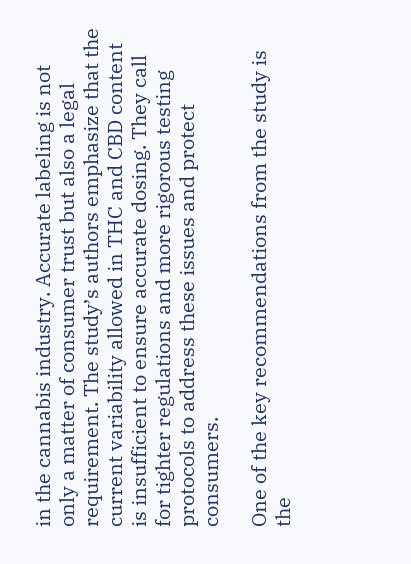in the cannabis industry. Accurate labeling is not only a matter of consumer trust but also a legal requirement. The study’s authors emphasize that the current variability allowed in THC and CBD content is insufficient to ensure accurate dosing. They call for tighter regulations and more rigorous testing protocols to address these issues and protect consumers.

One of the key recommendations from the study is the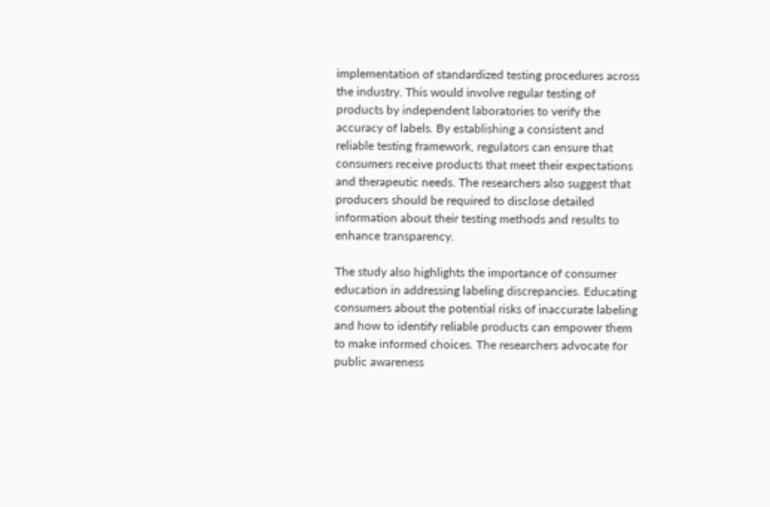implementation of standardized testing procedures across the industry. This would involve regular testing of products by independent laboratories to verify the accuracy of labels. By establishing a consistent and reliable testing framework, regulators can ensure that consumers receive products that meet their expectations and therapeutic needs. The researchers also suggest that producers should be required to disclose detailed information about their testing methods and results to enhance transparency.

The study also highlights the importance of consumer education in addressing labeling discrepancies. Educating consumers about the potential risks of inaccurate labeling and how to identify reliable products can empower them to make informed choices. The researchers advocate for public awareness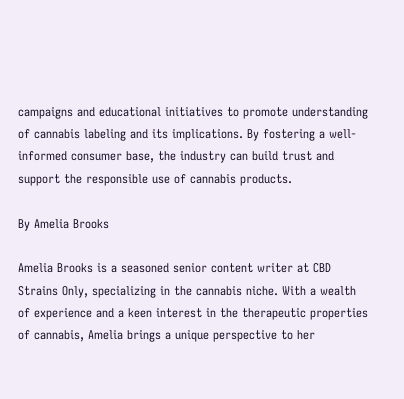campaigns and educational initiatives to promote understanding of cannabis labeling and its implications. By fostering a well-informed consumer base, the industry can build trust and support the responsible use of cannabis products.

By Amelia Brooks

Amelia Brooks is a seasoned senior content writer at CBD Strains Only, specializing in the cannabis niche. With a wealth of experience and a keen interest in the therapeutic properties of cannabis, Amelia brings a unique perspective to her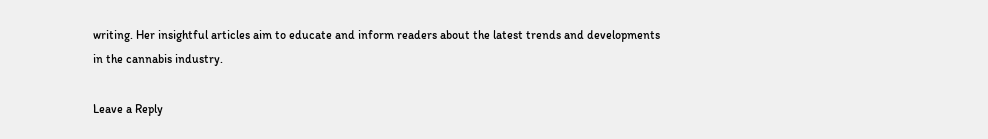writing. Her insightful articles aim to educate and inform readers about the latest trends and developments in the cannabis industry.

Leave a Reply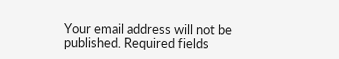Your email address will not be published. Required fields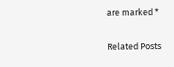are marked *

Related Posts